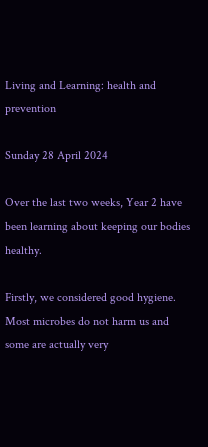Living and Learning: health and prevention

Sunday 28 April 2024

Over the last two weeks, Year 2 have been learning about keeping our bodies healthy.

Firstly, we considered good hygiene. Most microbes do not harm us and some are actually very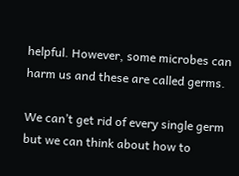helpful. However, some microbes can harm us and these are called germs.

We can’t get rid of every single germ but we can think about how to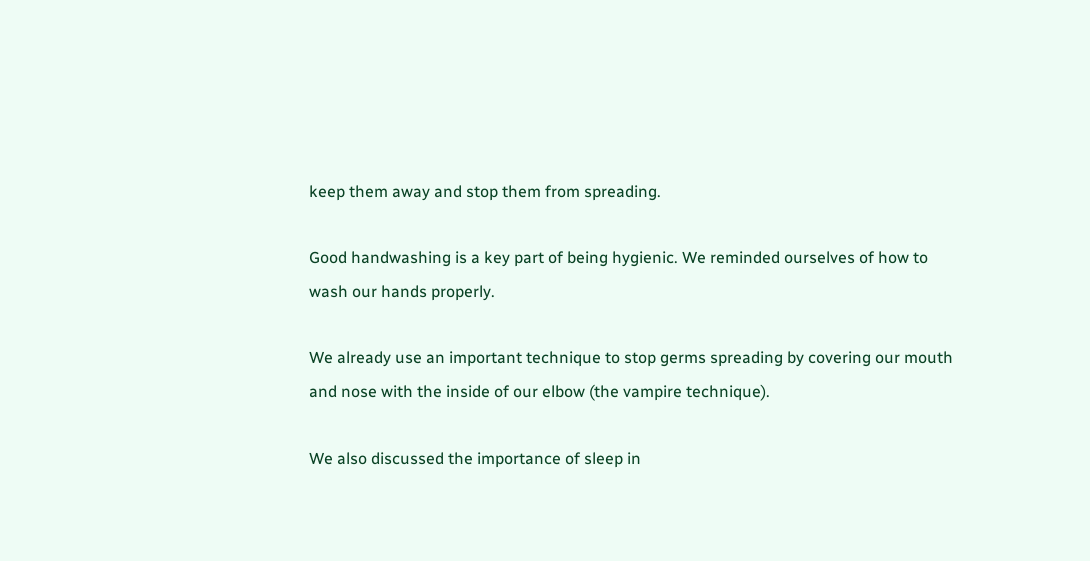keep them away and stop them from spreading.

Good handwashing is a key part of being hygienic. We reminded ourselves of how to wash our hands properly.

We already use an important technique to stop germs spreading by covering our mouth and nose with the inside of our elbow (the vampire technique).

We also discussed the importance of sleep in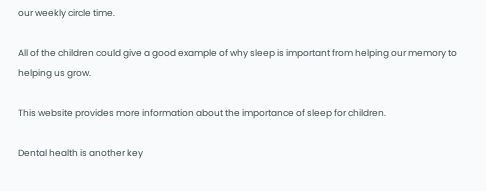our weekly circle time.

All of the children could give a good example of why sleep is important from helping our memory to helping us grow.

This website provides more information about the importance of sleep for children.

Dental health is another key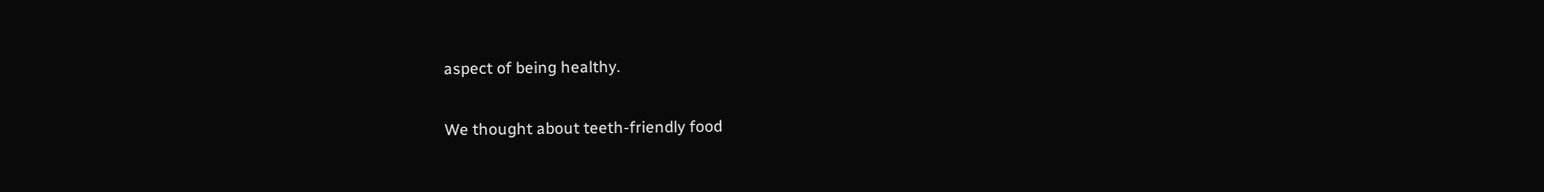aspect of being healthy.

We thought about teeth-friendly food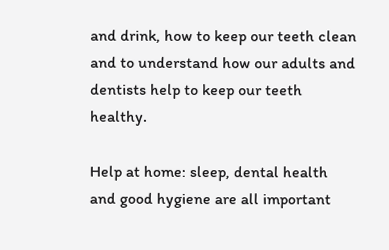and drink, how to keep our teeth clean and to understand how our adults and dentists help to keep our teeth healthy.

Help at home: sleep, dental health and good hygiene are all important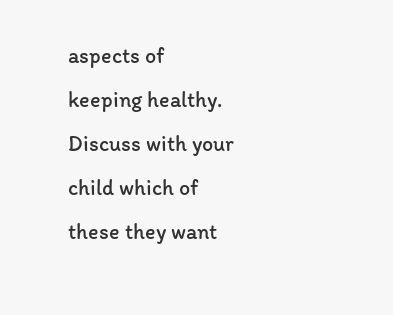aspects of keeping healthy. Discuss with your child which of these they want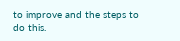to improve and the steps to do this.